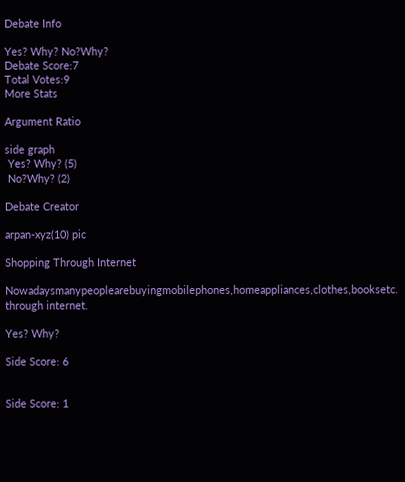Debate Info

Yes? Why? No?Why?
Debate Score:7
Total Votes:9
More Stats

Argument Ratio

side graph
 Yes? Why? (5)
 No?Why? (2)

Debate Creator

arpan-xyz(10) pic

Shopping Through Internet

Nowadaysmanypeoplearebuyingmobilephones,homeappliances,clothes,booksetc. through internet.

Yes? Why?

Side Score: 6


Side Score: 1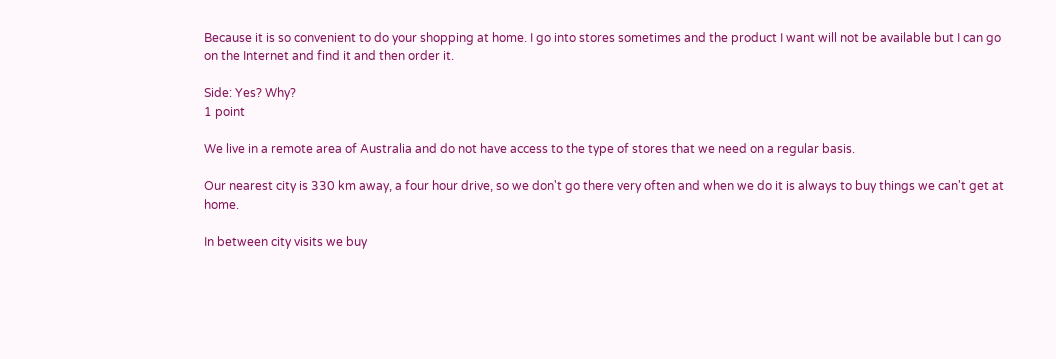Because it is so convenient to do your shopping at home. I go into stores sometimes and the product I want will not be available but I can go on the Internet and find it and then order it.

Side: Yes? Why?
1 point

We live in a remote area of Australia and do not have access to the type of stores that we need on a regular basis.

Our nearest city is 330 km away, a four hour drive, so we don't go there very often and when we do it is always to buy things we can't get at home.

In between city visits we buy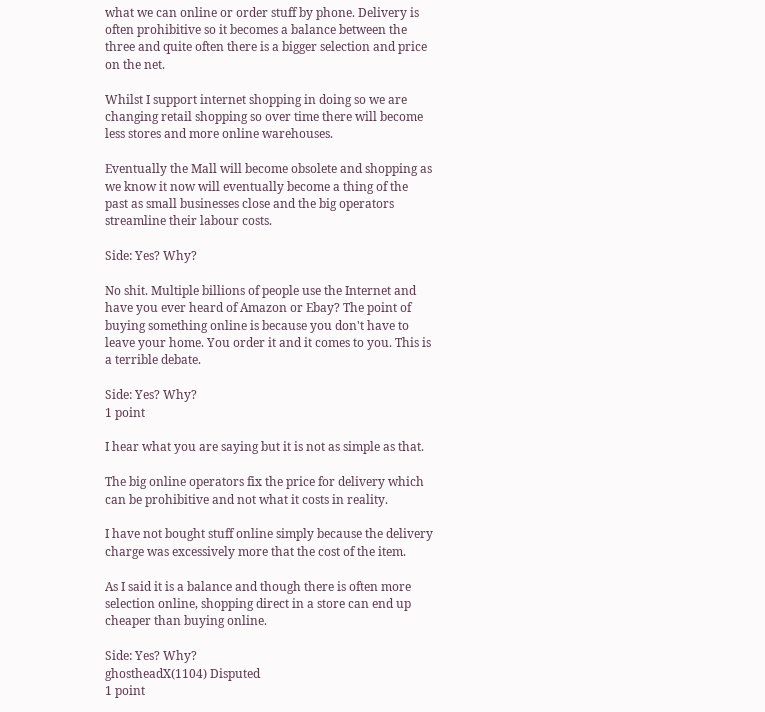what we can online or order stuff by phone. Delivery is often prohibitive so it becomes a balance between the three and quite often there is a bigger selection and price on the net.

Whilst I support internet shopping in doing so we are changing retail shopping so over time there will become less stores and more online warehouses.

Eventually the Mall will become obsolete and shopping as we know it now will eventually become a thing of the past as small businesses close and the big operators streamline their labour costs.

Side: Yes? Why?

No shit. Multiple billions of people use the Internet and have you ever heard of Amazon or Ebay? The point of buying something online is because you don't have to leave your home. You order it and it comes to you. This is a terrible debate.

Side: Yes? Why?
1 point

I hear what you are saying but it is not as simple as that.

The big online operators fix the price for delivery which can be prohibitive and not what it costs in reality.

I have not bought stuff online simply because the delivery charge was excessively more that the cost of the item.

As I said it is a balance and though there is often more selection online, shopping direct in a store can end up cheaper than buying online.

Side: Yes? Why?
ghostheadX(1104) Disputed
1 point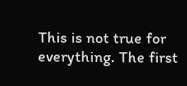This is not true for everything. The first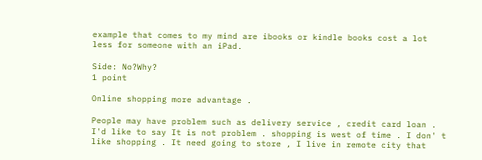example that comes to my mind are ibooks or kindle books cost a lot less for someone with an iPad.

Side: No?Why?
1 point

Online shopping more advantage .

People may have problem such as delivery service , credit card loan . I'd like to say It is not problem . shopping is west of time . I don' t like shopping . It need going to store , I live in remote city that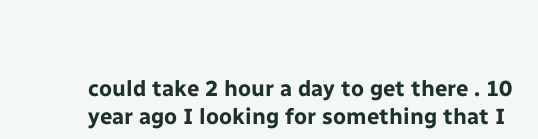could take 2 hour a day to get there . 10 year ago I looking for something that I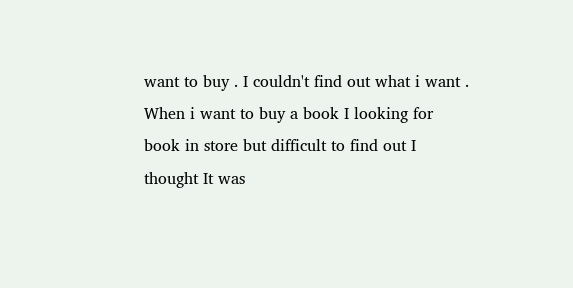want to buy . I couldn't find out what i want . When i want to buy a book I looking for book in store but difficult to find out I thought It was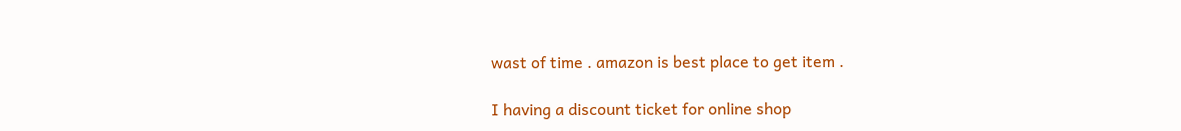wast of time . amazon is best place to get item .

I having a discount ticket for online shop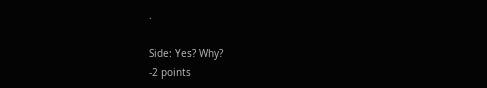.

Side: Yes? Why?
-2 points